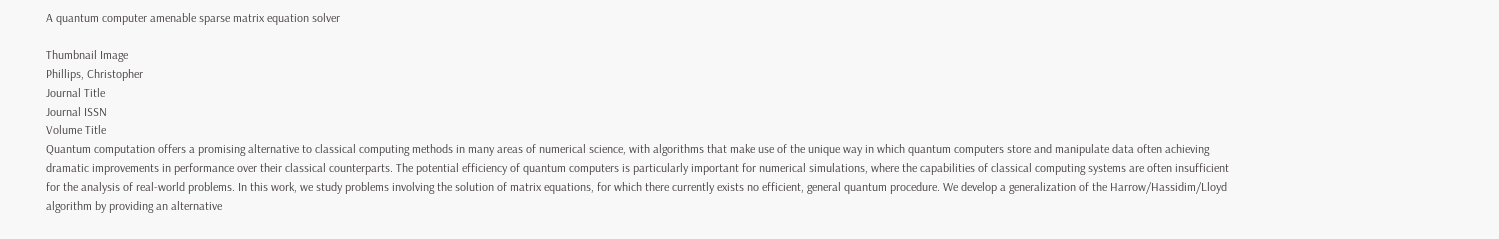A quantum computer amenable sparse matrix equation solver

Thumbnail Image
Phillips, Christopher
Journal Title
Journal ISSN
Volume Title
Quantum computation offers a promising alternative to classical computing methods in many areas of numerical science, with algorithms that make use of the unique way in which quantum computers store and manipulate data often achieving dramatic improvements in performance over their classical counterparts. The potential efficiency of quantum computers is particularly important for numerical simulations, where the capabilities of classical computing systems are often insufficient for the analysis of real-world problems. In this work, we study problems involving the solution of matrix equations, for which there currently exists no efficient, general quantum procedure. We develop a generalization of the Harrow/Hassidim/Lloyd algorithm by providing an alternative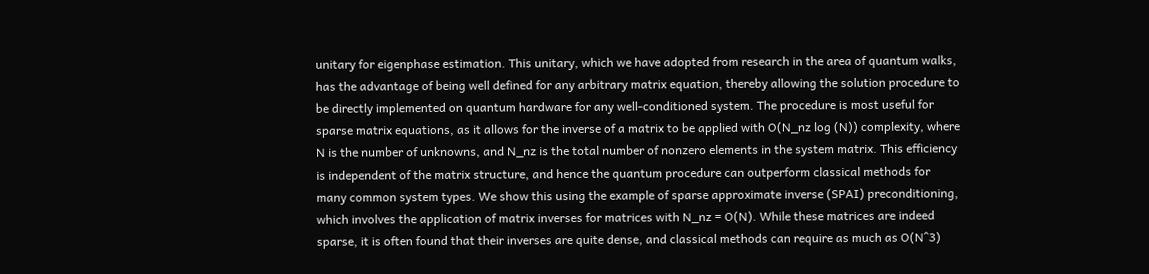unitary for eigenphase estimation. This unitary, which we have adopted from research in the area of quantum walks, has the advantage of being well defined for any arbitrary matrix equation, thereby allowing the solution procedure to be directly implemented on quantum hardware for any well-conditioned system. The procedure is most useful for sparse matrix equations, as it allows for the inverse of a matrix to be applied with O(N_nz log (N)) complexity, where N is the number of unknowns, and N_nz is the total number of nonzero elements in the system matrix. This efficiency is independent of the matrix structure, and hence the quantum procedure can outperform classical methods for many common system types. We show this using the example of sparse approximate inverse (SPAI) preconditioning, which involves the application of matrix inverses for matrices with N_nz = O(N). While these matrices are indeed sparse, it is often found that their inverses are quite dense, and classical methods can require as much as O(N^3)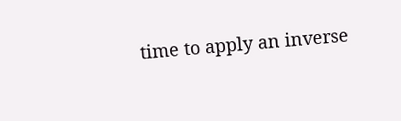time to apply an inverse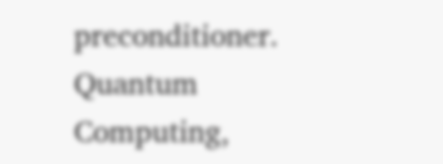preconditioner.
Quantum Computing,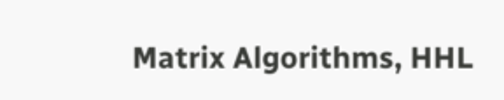Matrix Algorithms, HHL